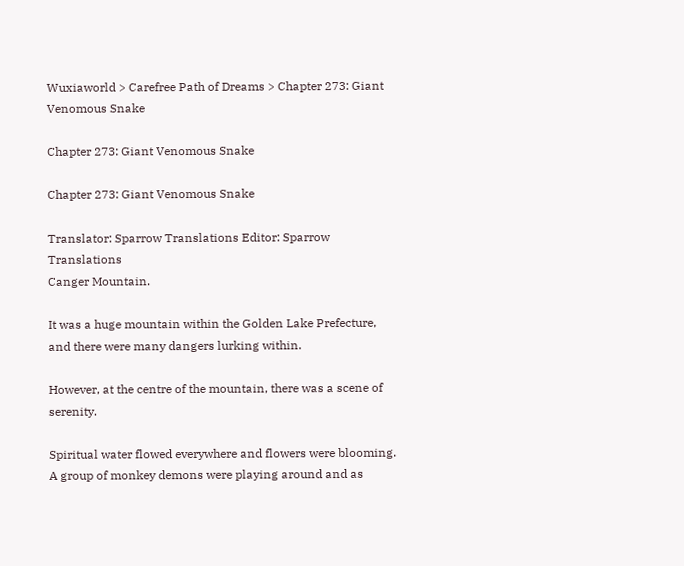Wuxiaworld > Carefree Path of Dreams > Chapter 273: Giant Venomous Snake

Chapter 273: Giant Venomous Snake

Chapter 273: Giant Venomous Snake

Translator: Sparrow Translations Editor: Sparrow Translations
Canger Mountain.

It was a huge mountain within the Golden Lake Prefecture, and there were many dangers lurking within.

However, at the centre of the mountain, there was a scene of serenity.

Spiritual water flowed everywhere and flowers were blooming. A group of monkey demons were playing around and as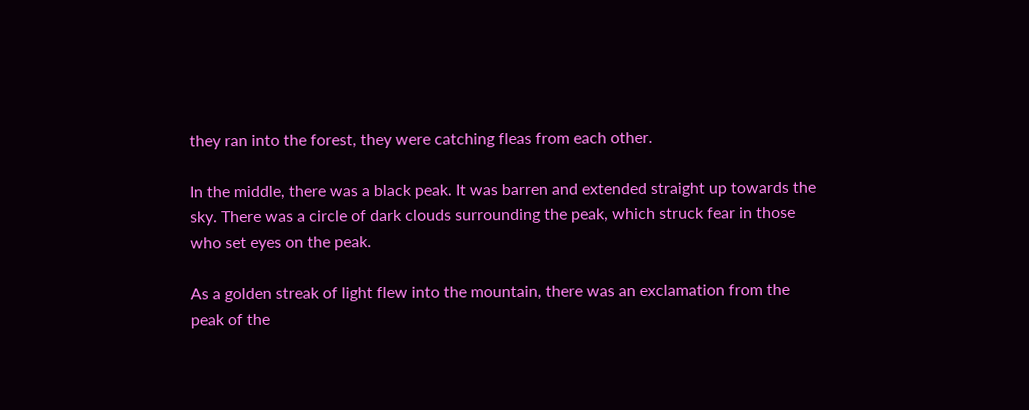they ran into the forest, they were catching fleas from each other.

In the middle, there was a black peak. It was barren and extended straight up towards the sky. There was a circle of dark clouds surrounding the peak, which struck fear in those who set eyes on the peak.

As a golden streak of light flew into the mountain, there was an exclamation from the peak of the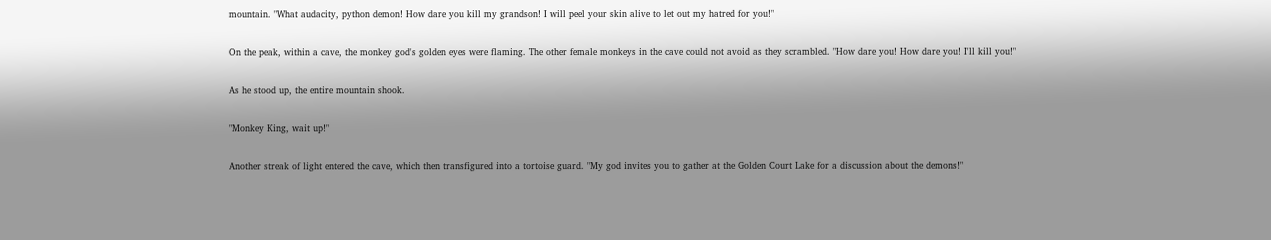mountain. "What audacity, python demon! How dare you kill my grandson! I will peel your skin alive to let out my hatred for you!"

On the peak, within a cave, the monkey god's golden eyes were flaming. The other female monkeys in the cave could not avoid as they scrambled. "How dare you! How dare you! I'll kill you!"

As he stood up, the entire mountain shook.

"Monkey King, wait up!"

Another streak of light entered the cave, which then transfigured into a tortoise guard. "My god invites you to gather at the Golden Court Lake for a discussion about the demons!"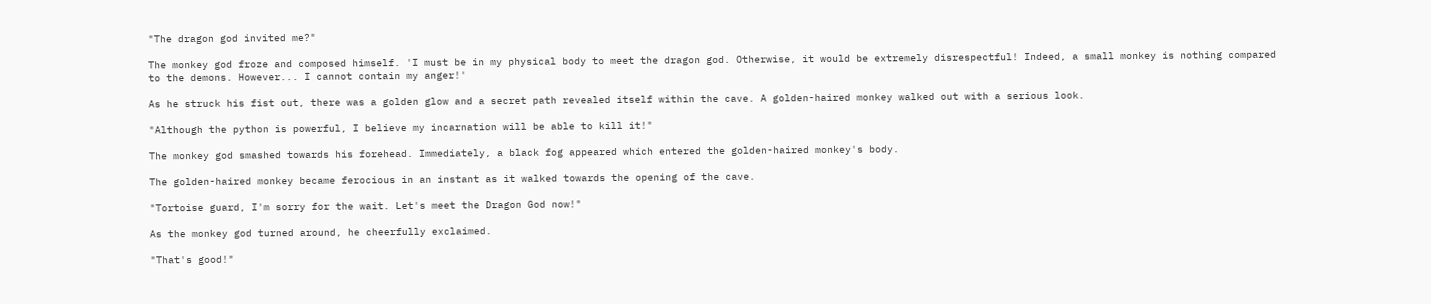"The dragon god invited me?"

The monkey god froze and composed himself. 'I must be in my physical body to meet the dragon god. Otherwise, it would be extremely disrespectful! Indeed, a small monkey is nothing compared to the demons. However... I cannot contain my anger!'

As he struck his fist out, there was a golden glow and a secret path revealed itself within the cave. A golden-haired monkey walked out with a serious look.

"Although the python is powerful, I believe my incarnation will be able to kill it!"

The monkey god smashed towards his forehead. Immediately, a black fog appeared which entered the golden-haired monkey's body.

The golden-haired monkey became ferocious in an instant as it walked towards the opening of the cave.

"Tortoise guard, I'm sorry for the wait. Let's meet the Dragon God now!"

As the monkey god turned around, he cheerfully exclaimed.

"That's good!"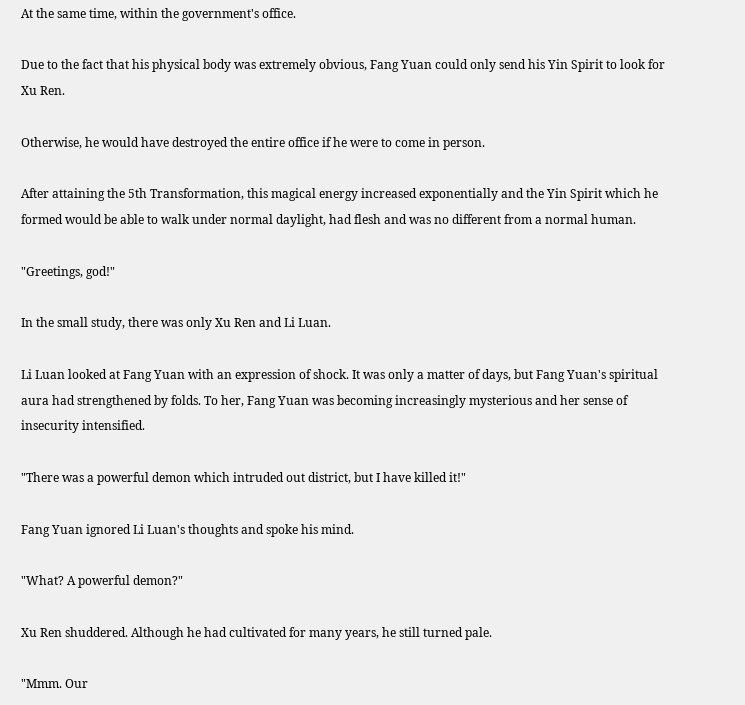At the same time, within the government's office.

Due to the fact that his physical body was extremely obvious, Fang Yuan could only send his Yin Spirit to look for Xu Ren.

Otherwise, he would have destroyed the entire office if he were to come in person.

After attaining the 5th Transformation, this magical energy increased exponentially and the Yin Spirit which he formed would be able to walk under normal daylight, had flesh and was no different from a normal human.

"Greetings, god!"

In the small study, there was only Xu Ren and Li Luan.

Li Luan looked at Fang Yuan with an expression of shock. It was only a matter of days, but Fang Yuan's spiritual aura had strengthened by folds. To her, Fang Yuan was becoming increasingly mysterious and her sense of insecurity intensified.

"There was a powerful demon which intruded out district, but I have killed it!"

Fang Yuan ignored Li Luan's thoughts and spoke his mind.

"What? A powerful demon?"

Xu Ren shuddered. Although he had cultivated for many years, he still turned pale.

"Mmm. Our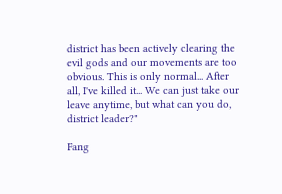district has been actively clearing the evil gods and our movements are too obvious. This is only normal... After all, I've killed it... We can just take our leave anytime, but what can you do, district leader?"

Fang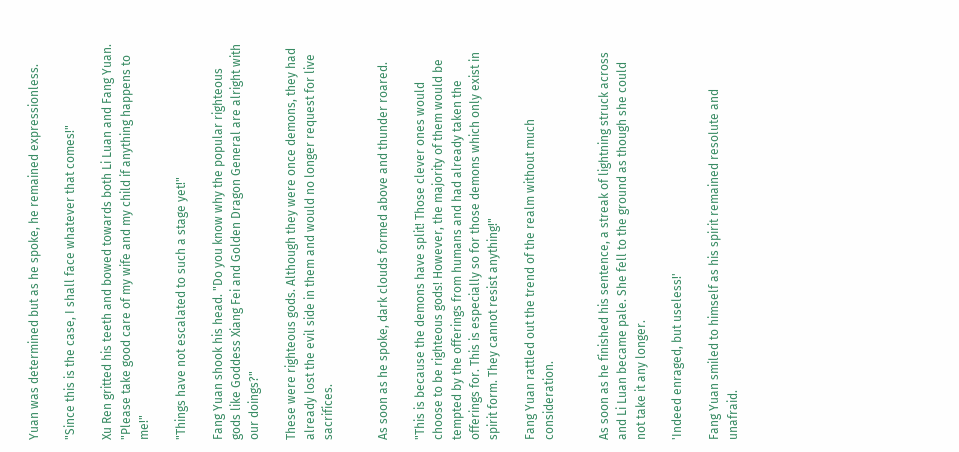Yuan was determined but as he spoke, he remained expressionless.

"Since this is the case, I shall face whatever that comes!"

Xu Ren gritted his teeth and bowed towards both Li Luan and Fang Yuan. "Please take good care of my wife and my child if anything happens to me!"

"Things have not escalated to such a stage yet!"

Fang Yuan shook his head. "Do you know why the popular righteous gods like Goddess Xiang Fei and Golden Dragon General are alright with our doings?"

These were righteous gods. Although they were once demons, they had already lost the evil side in them and would no longer request for live sacrifices.


As soon as he spoke, dark clouds formed above and thunder roared.

"This is because the demons have split! Those clever ones would choose to be righteous gods! However, the majority of them would be tempted by the offerings from humans and had already taken the offerings for. This is especially so for those demons which only exist in spirit form. They cannot resist anything!"

Fang Yuan rattled out the trend of the realm without much consideration.


As soon as he finished his sentence, a streak of lightning struck across and Li Luan became pale. She fell to the ground as though she could not take it any longer.

'Indeed enraged, but useless!'

Fang Yuan smiled to himself as his spirit remained resolute and unafraid.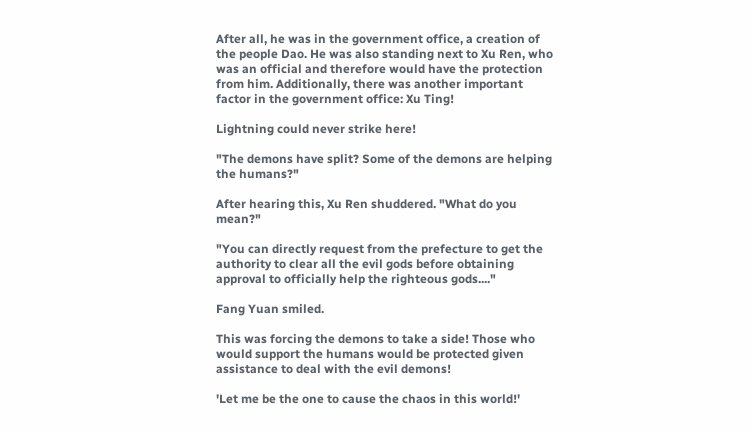After all, he was in the government office, a creation of the people Dao. He was also standing next to Xu Ren, who was an official and therefore would have the protection from him. Additionally, there was another important factor in the government office: Xu Ting!

Lightning could never strike here!

"The demons have split? Some of the demons are helping the humans?"

After hearing this, Xu Ren shuddered. "What do you mean?"

"You can directly request from the prefecture to get the authority to clear all the evil gods before obtaining approval to officially help the righteous gods...."

Fang Yuan smiled.

This was forcing the demons to take a side! Those who would support the humans would be protected given assistance to deal with the evil demons!

'Let me be the one to cause the chaos in this world!'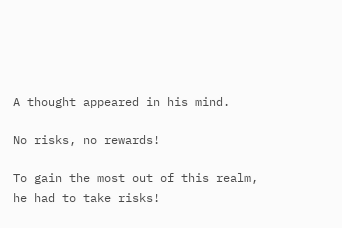A thought appeared in his mind.

No risks, no rewards!

To gain the most out of this realm, he had to take risks!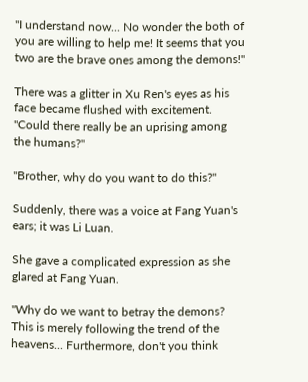"I understand now... No wonder the both of you are willing to help me! It seems that you two are the brave ones among the demons!"

There was a glitter in Xu Ren's eyes as his face became flushed with excitement. "Could there really be an uprising among the humans?"

"Brother, why do you want to do this?"

Suddenly, there was a voice at Fang Yuan's ears; it was Li Luan.

She gave a complicated expression as she glared at Fang Yuan.

"Why do we want to betray the demons? This is merely following the trend of the heavens... Furthermore, don't you think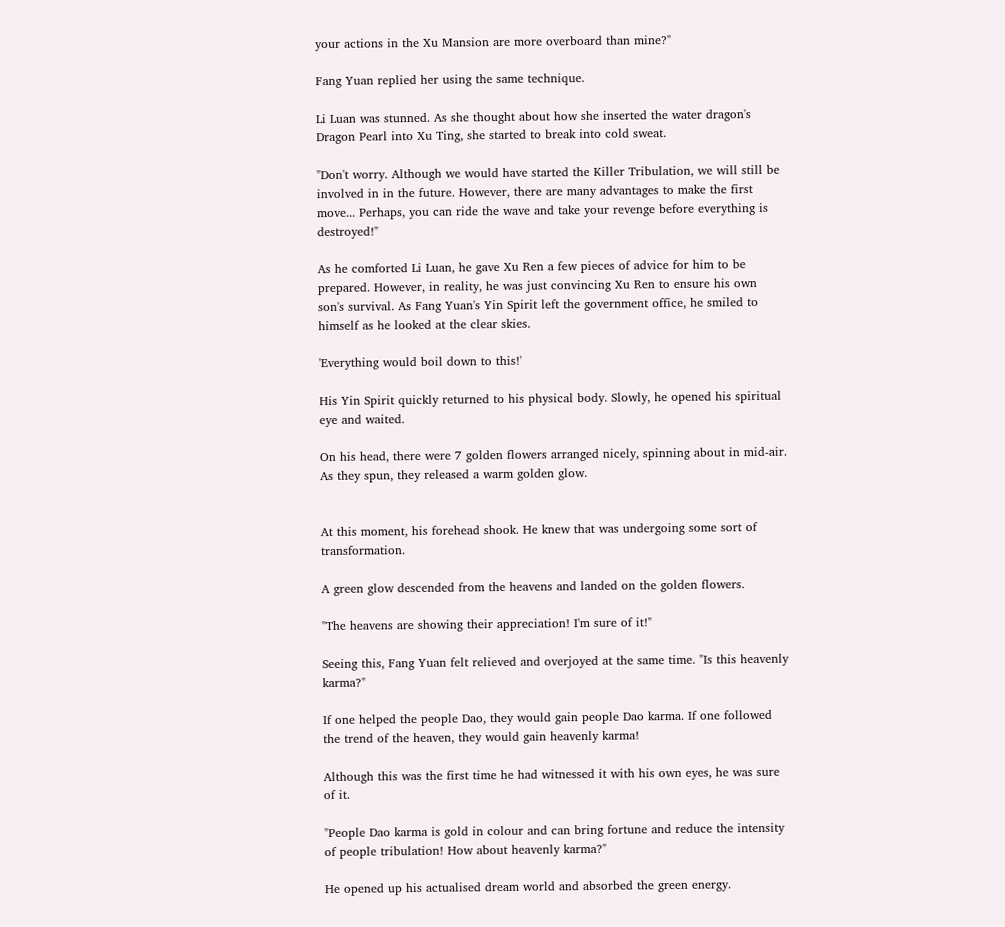your actions in the Xu Mansion are more overboard than mine?"

Fang Yuan replied her using the same technique.

Li Luan was stunned. As she thought about how she inserted the water dragon's Dragon Pearl into Xu Ting, she started to break into cold sweat.

"Don't worry. Although we would have started the Killer Tribulation, we will still be involved in in the future. However, there are many advantages to make the first move... Perhaps, you can ride the wave and take your revenge before everything is destroyed!"

As he comforted Li Luan, he gave Xu Ren a few pieces of advice for him to be prepared. However, in reality, he was just convincing Xu Ren to ensure his own son's survival. As Fang Yuan's Yin Spirit left the government office, he smiled to himself as he looked at the clear skies.

'Everything would boil down to this!'

His Yin Spirit quickly returned to his physical body. Slowly, he opened his spiritual eye and waited.

On his head, there were 7 golden flowers arranged nicely, spinning about in mid-air. As they spun, they released a warm golden glow.


At this moment, his forehead shook. He knew that was undergoing some sort of transformation.

A green glow descended from the heavens and landed on the golden flowers.

"The heavens are showing their appreciation! I'm sure of it!"

Seeing this, Fang Yuan felt relieved and overjoyed at the same time. "Is this heavenly karma?"

If one helped the people Dao, they would gain people Dao karma. If one followed the trend of the heaven, they would gain heavenly karma!

Although this was the first time he had witnessed it with his own eyes, he was sure of it.

"People Dao karma is gold in colour and can bring fortune and reduce the intensity of people tribulation! How about heavenly karma?"

He opened up his actualised dream world and absorbed the green energy.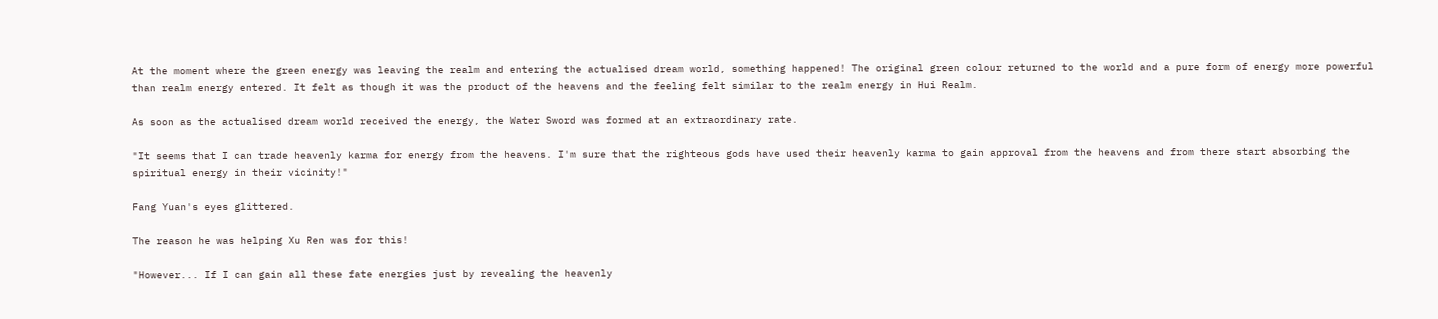At the moment where the green energy was leaving the realm and entering the actualised dream world, something happened! The original green colour returned to the world and a pure form of energy more powerful than realm energy entered. It felt as though it was the product of the heavens and the feeling felt similar to the realm energy in Hui Realm.

As soon as the actualised dream world received the energy, the Water Sword was formed at an extraordinary rate.

"It seems that I can trade heavenly karma for energy from the heavens. I'm sure that the righteous gods have used their heavenly karma to gain approval from the heavens and from there start absorbing the spiritual energy in their vicinity!"

Fang Yuan's eyes glittered.

The reason he was helping Xu Ren was for this!

"However... If I can gain all these fate energies just by revealing the heavenly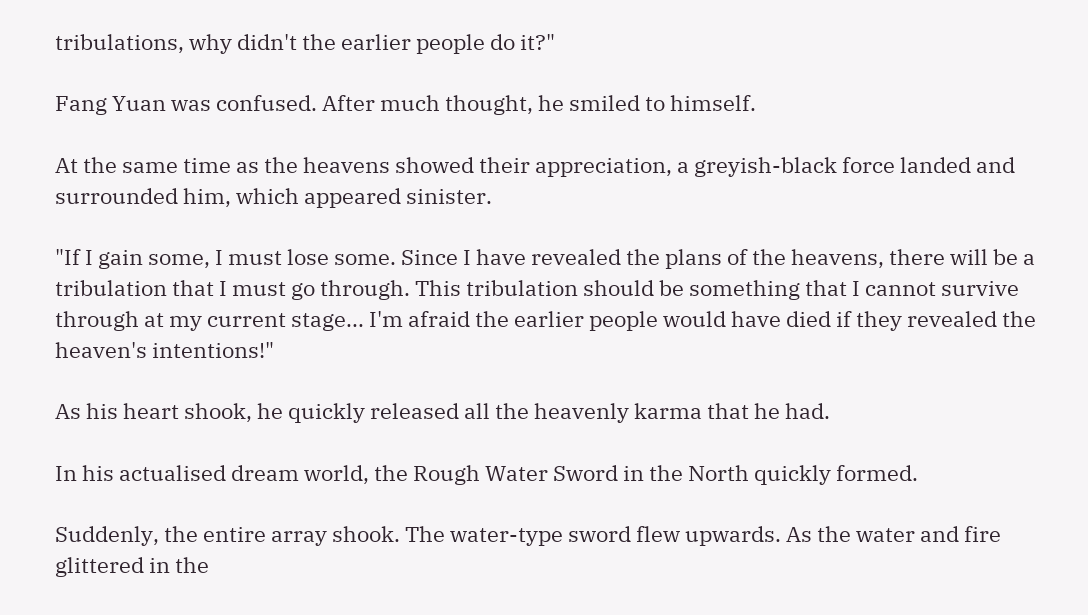tribulations, why didn't the earlier people do it?"

Fang Yuan was confused. After much thought, he smiled to himself.

At the same time as the heavens showed their appreciation, a greyish-black force landed and surrounded him, which appeared sinister.

"If I gain some, I must lose some. Since I have revealed the plans of the heavens, there will be a tribulation that I must go through. This tribulation should be something that I cannot survive through at my current stage... I'm afraid the earlier people would have died if they revealed the heaven's intentions!"

As his heart shook, he quickly released all the heavenly karma that he had.

In his actualised dream world, the Rough Water Sword in the North quickly formed.

Suddenly, the entire array shook. The water-type sword flew upwards. As the water and fire glittered in the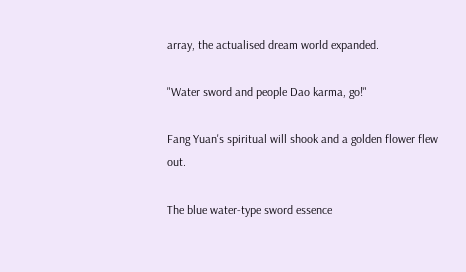array, the actualised dream world expanded.

"Water sword and people Dao karma, go!"

Fang Yuan's spiritual will shook and a golden flower flew out.

The blue water-type sword essence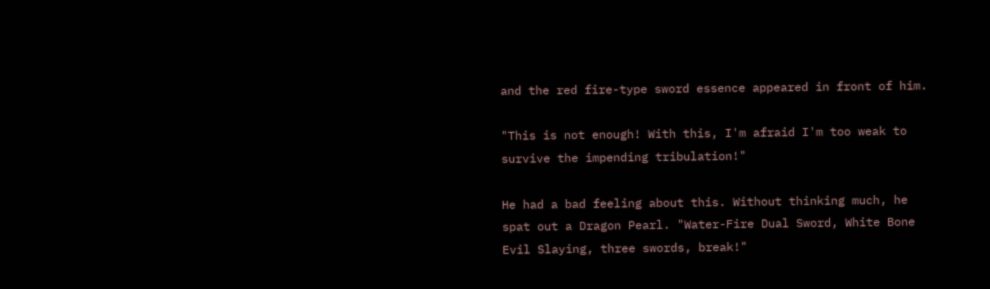and the red fire-type sword essence appeared in front of him.

"This is not enough! With this, I'm afraid I'm too weak to survive the impending tribulation!"

He had a bad feeling about this. Without thinking much, he spat out a Dragon Pearl. "Water-Fire Dual Sword, White Bone Evil Slaying, three swords, break!"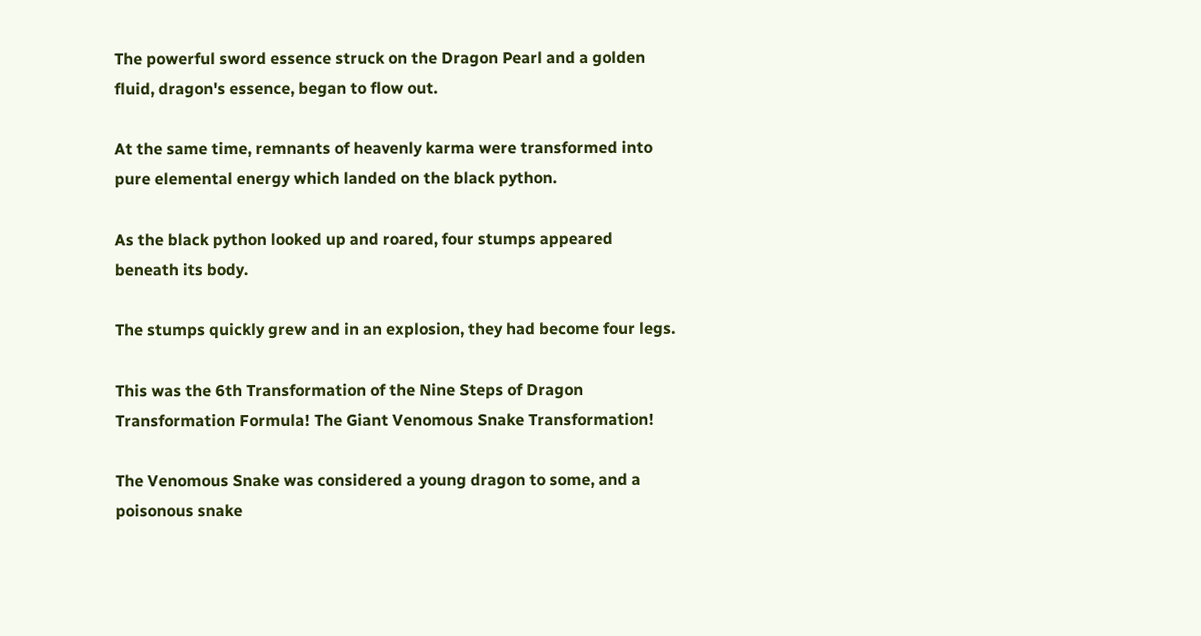The powerful sword essence struck on the Dragon Pearl and a golden fluid, dragon's essence, began to flow out.

At the same time, remnants of heavenly karma were transformed into pure elemental energy which landed on the black python.

As the black python looked up and roared, four stumps appeared beneath its body.

The stumps quickly grew and in an explosion, they had become four legs.

This was the 6th Transformation of the Nine Steps of Dragon Transformation Formula! The Giant Venomous Snake Transformation!

The Venomous Snake was considered a young dragon to some, and a poisonous snake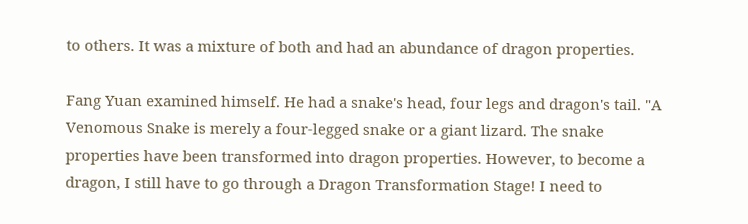to others. It was a mixture of both and had an abundance of dragon properties.

Fang Yuan examined himself. He had a snake's head, four legs and dragon's tail. "A Venomous Snake is merely a four-legged snake or a giant lizard. The snake properties have been transformed into dragon properties. However, to become a dragon, I still have to go through a Dragon Transformation Stage! I need to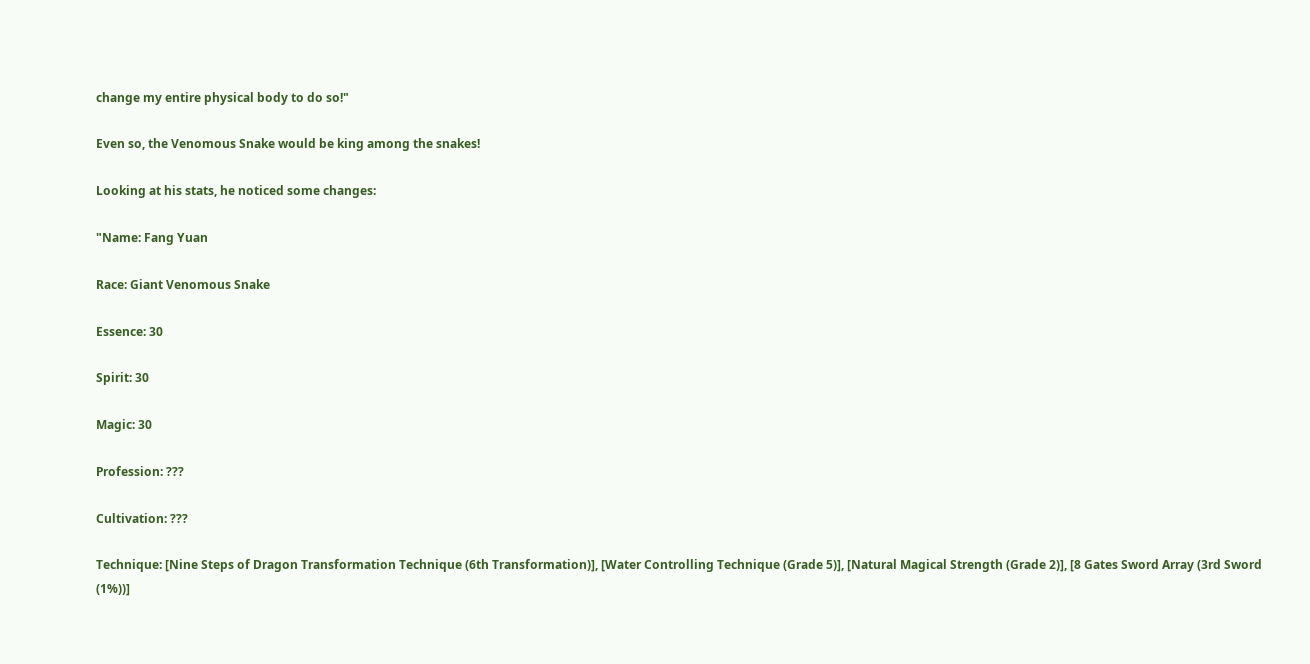change my entire physical body to do so!"

Even so, the Venomous Snake would be king among the snakes!

Looking at his stats, he noticed some changes:

"Name: Fang Yuan

Race: Giant Venomous Snake

Essence: 30

Spirit: 30

Magic: 30

Profession: ???

Cultivation: ???

Technique: [Nine Steps of Dragon Transformation Technique (6th Transformation)], [Water Controlling Technique (Grade 5)], [Natural Magical Strength (Grade 2)], [8 Gates Sword Array (3rd Sword (1%))]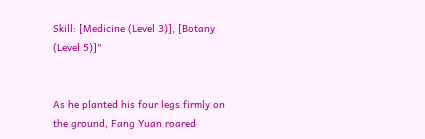Skill: [Medicine (Level 3)], [Botany (Level 5)]"


As he planted his four legs firmly on the ground, Fang Yuan roared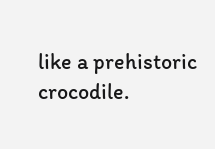like a prehistoric crocodile.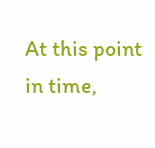At this point in time,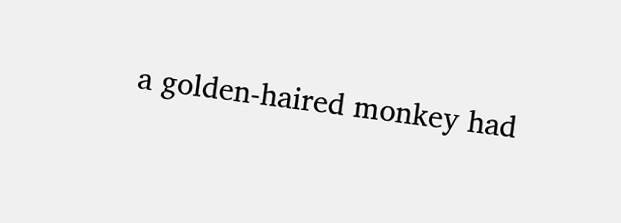a golden-haired monkey had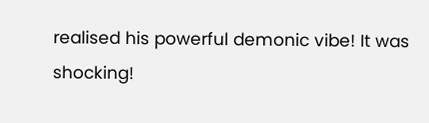realised his powerful demonic vibe! It was shocking!